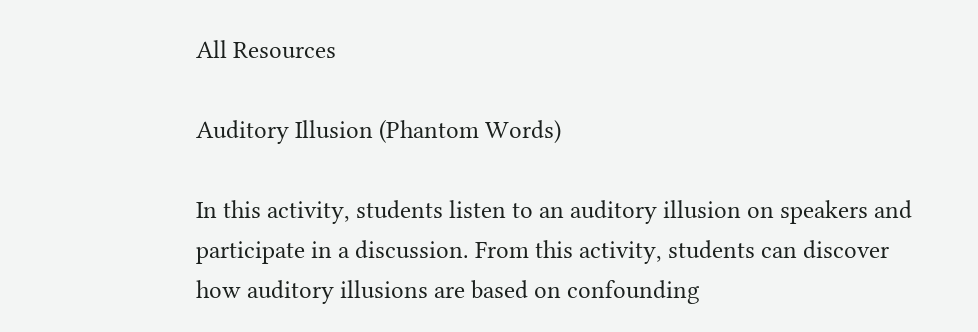All Resources

Auditory Illusion (Phantom Words)

In this activity, students listen to an auditory illusion on speakers and participate in a discussion. From this activity, students can discover how auditory illusions are based on confounding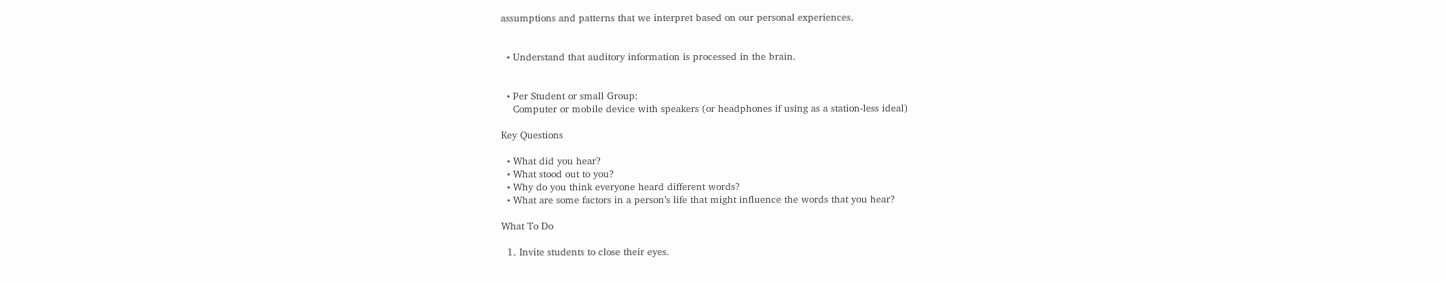assumptions and patterns that we interpret based on our personal experiences.


  • Understand that auditory information is processed in the brain.


  • Per Student or small Group:
    Computer or mobile device with speakers (or headphones if using as a station-less ideal)

Key Questions

  • What did you hear?
  • What stood out to you?
  • Why do you think everyone heard different words?
  • What are some factors in a person’s life that might influence the words that you hear?

What To Do

  1. Invite students to close their eyes.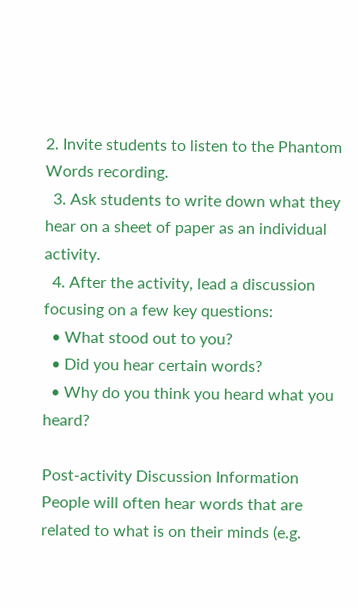2. Invite students to listen to the Phantom Words recording.
  3. Ask students to write down what they hear on a sheet of paper as an individual activity.
  4. After the activity, lead a discussion focusing on a few key questions:
  • What stood out to you?
  • Did you hear certain words?
  • Why do you think you heard what you heard?

Post-activity Discussion Information
People will often hear words that are related to what is on their minds (e.g.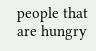people that are hungry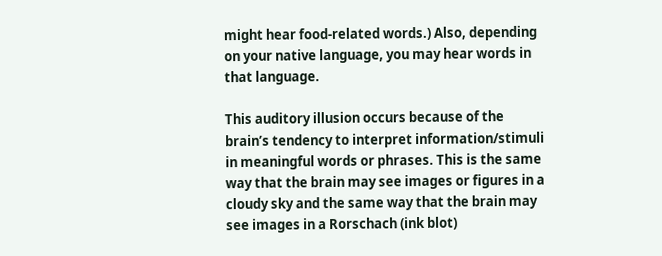might hear food-related words.) Also, depending on your native language, you may hear words in that language.

This auditory illusion occurs because of the brain’s tendency to interpret information/stimuli in meaningful words or phrases. This is the same way that the brain may see images or figures in a cloudy sky and the same way that the brain may see images in a Rorschach (ink blot)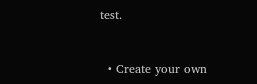test.


  • Create your own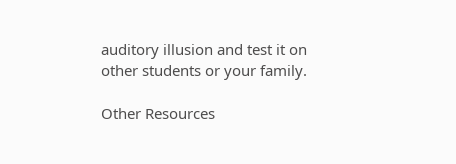auditory illusion and test it on other students or your family.

Other Resources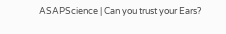ASAPScience | Can you trust your Ears?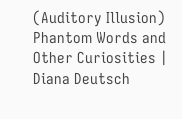(Auditory Illusion)
Phantom Words and Other Curiosities | Diana Deutsch